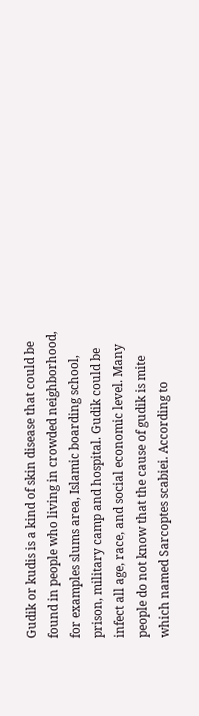Gudik or kudis is a kind of skin disease that could be found in people who living in crowded neighborhood, for examples slums area, Islamic boarding school, prison, military camp and hospital. Gudik could be infect all age, race, and social economic level. Many people do not know that the cause of gudik is mite which named Sarcoptes scabiei. According to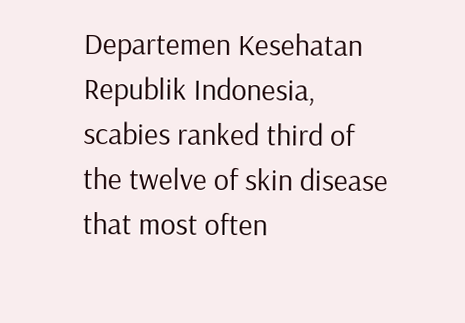Departemen Kesehatan Republik Indonesia, scabies ranked third of the twelve of skin disease that most often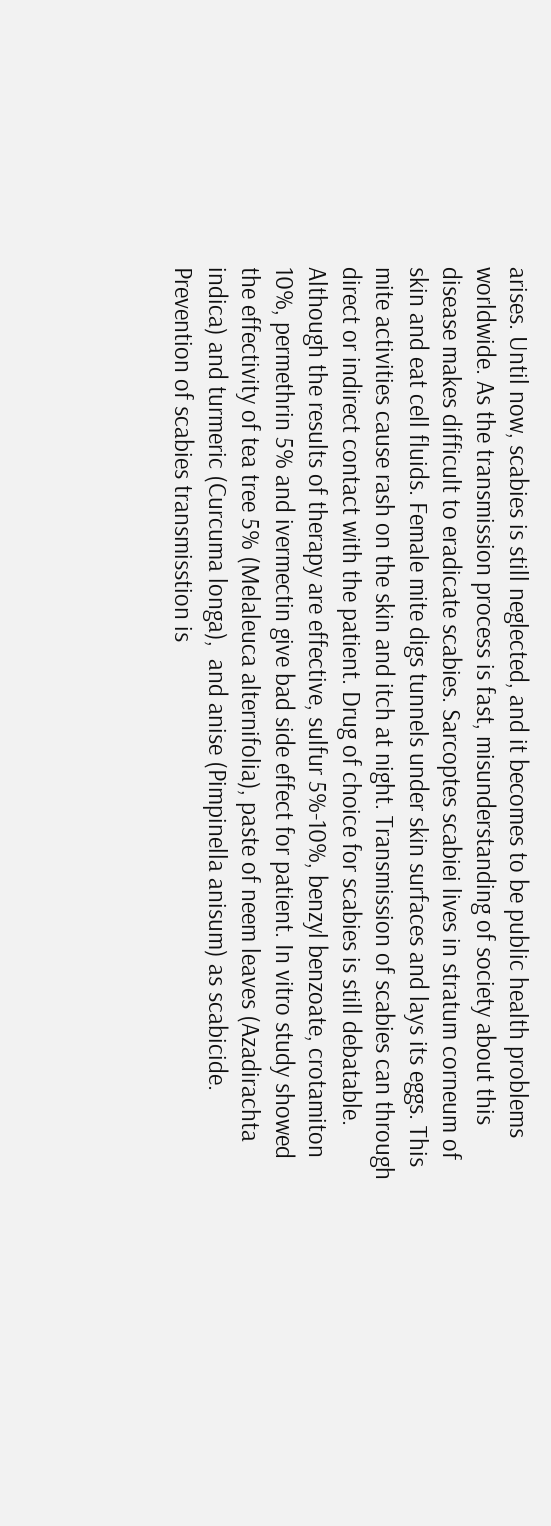arises. Until now, scabies is still neglected, and it becomes to be public health problems worldwide. As the transmission process is fast, misunderstanding of society about this disease makes difficult to eradicate scabies. Sarcoptes scabiei lives in stratum corneum of skin and eat cell fluids. Female mite digs tunnels under skin surfaces and lays its eggs. This mite activities cause rash on the skin and itch at night. Transmission of scabies can through direct or indirect contact with the patient. Drug of choice for scabies is still debatable. Although the results of therapy are effective, sulfur 5%-10%, benzyl benzoate, crotamiton 10%, permethrin 5% and ivermectin give bad side effect for patient. In vitro study showed the effectivity of tea tree 5% (Melaleuca alternifolia), paste of neem leaves (Azadirachta indica) and turmeric (Curcuma longa),  and anise (Pimpinella anisum) as scabicide. Prevention of scabies transmisstion is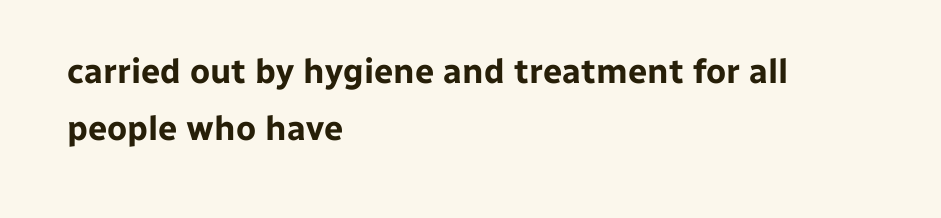carried out by hygiene and treatment for all people who have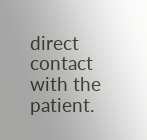direct contact with the patient.